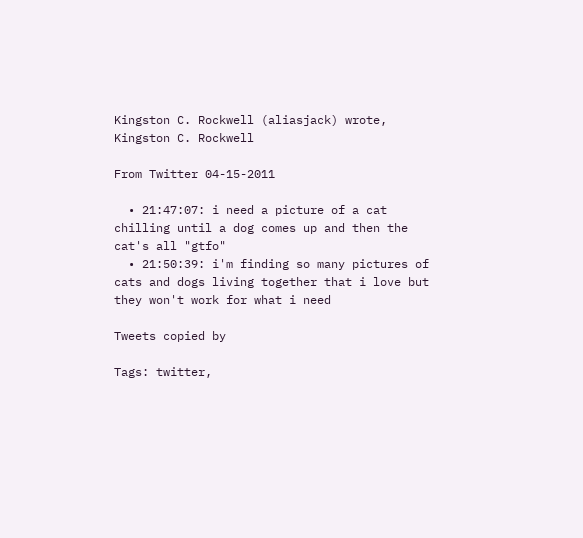Kingston C. Rockwell (aliasjack) wrote,
Kingston C. Rockwell

From Twitter 04-15-2011

  • 21:47:07: i need a picture of a cat chilling until a dog comes up and then the cat's all "gtfo"
  • 21:50:39: i'm finding so many pictures of cats and dogs living together that i love but they won't work for what i need

Tweets copied by

Tags: twitter,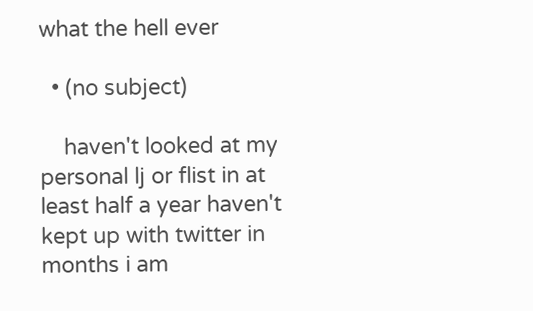what the hell ever

  • (no subject)

    haven't looked at my personal lj or flist in at least half a year haven't kept up with twitter in months i am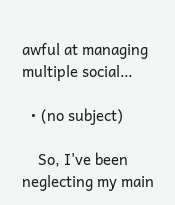awful at managing multiple social…

  • (no subject)

    So, I've been neglecting my main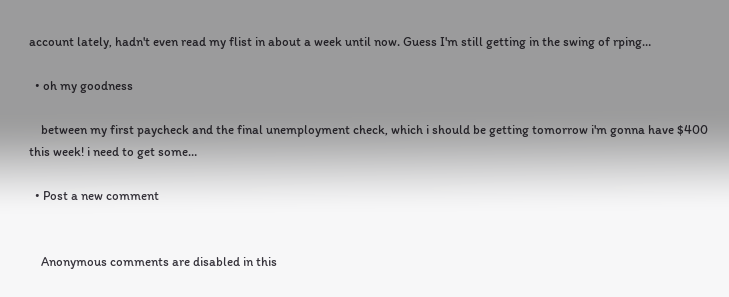account lately, hadn't even read my flist in about a week until now. Guess I'm still getting in the swing of rping…

  • oh my goodness

    between my first paycheck and the final unemployment check, which i should be getting tomorrow i'm gonna have $400 this week! i need to get some…

  • Post a new comment


    Anonymous comments are disabled in this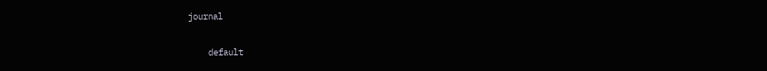journal

    default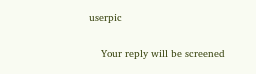userpic

    Your reply will be screened